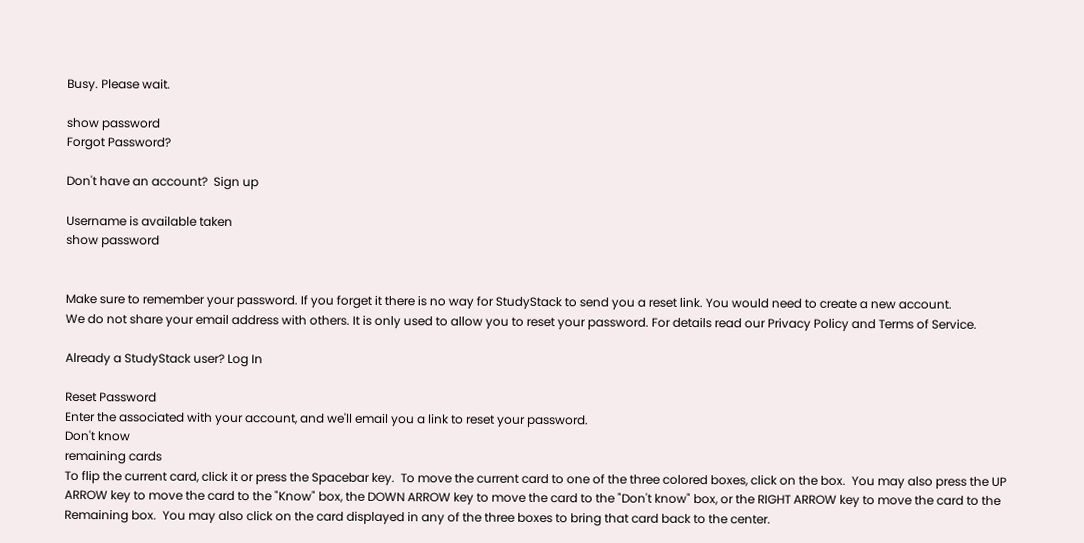Busy. Please wait.

show password
Forgot Password?

Don't have an account?  Sign up

Username is available taken
show password


Make sure to remember your password. If you forget it there is no way for StudyStack to send you a reset link. You would need to create a new account.
We do not share your email address with others. It is only used to allow you to reset your password. For details read our Privacy Policy and Terms of Service.

Already a StudyStack user? Log In

Reset Password
Enter the associated with your account, and we'll email you a link to reset your password.
Don't know
remaining cards
To flip the current card, click it or press the Spacebar key.  To move the current card to one of the three colored boxes, click on the box.  You may also press the UP ARROW key to move the card to the "Know" box, the DOWN ARROW key to move the card to the "Don't know" box, or the RIGHT ARROW key to move the card to the Remaining box.  You may also click on the card displayed in any of the three boxes to bring that card back to the center.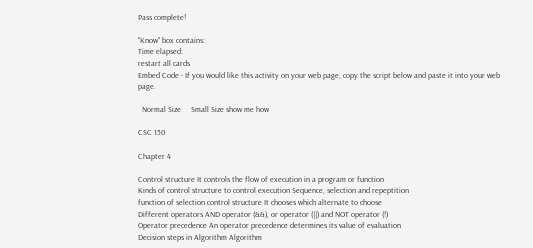Pass complete!

"Know" box contains:
Time elapsed:
restart all cards
Embed Code - If you would like this activity on your web page, copy the script below and paste it into your web page.

  Normal Size     Small Size show me how

CSC 150

Chapter 4

Control structure It controls the flow of execution in a program or function
Kinds of control structure to control execution Sequence, selection and repeptition
function of selection control structure It chooses which alternate to choose
Different operators AND operator (&&), or operator (||) and NOT operator (!)
Operator precedence An operator precedence determines its value of evaluation
Decision steps in Algorithm Algorithm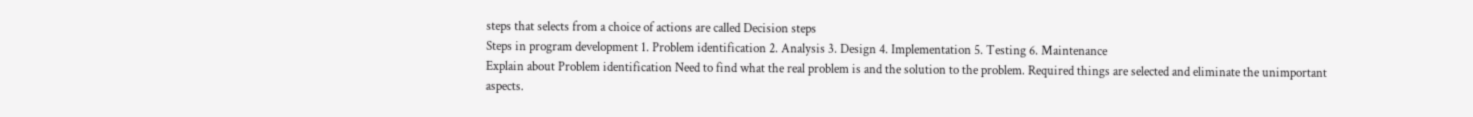steps that selects from a choice of actions are called Decision steps
Steps in program development 1. Problem identification 2. Analysis 3. Design 4. Implementation 5. Testing 6. Maintenance
Explain about Problem identification Need to find what the real problem is and the solution to the problem. Required things are selected and eliminate the unimportant aspects.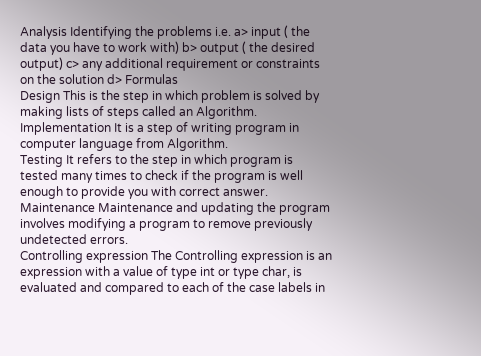Analysis Identifying the problems i.e. a> input ( the data you have to work with) b> output ( the desired output) c> any additional requirement or constraints on the solution d> Formulas
Design This is the step in which problem is solved by making lists of steps called an Algorithm.
Implementation It is a step of writing program in computer language from Algorithm.
Testing It refers to the step in which program is tested many times to check if the program is well enough to provide you with correct answer.
Maintenance Maintenance and updating the program involves modifying a program to remove previously undetected errors.
Controlling expression The Controlling expression is an expression with a value of type int or type char, is evaluated and compared to each of the case labels in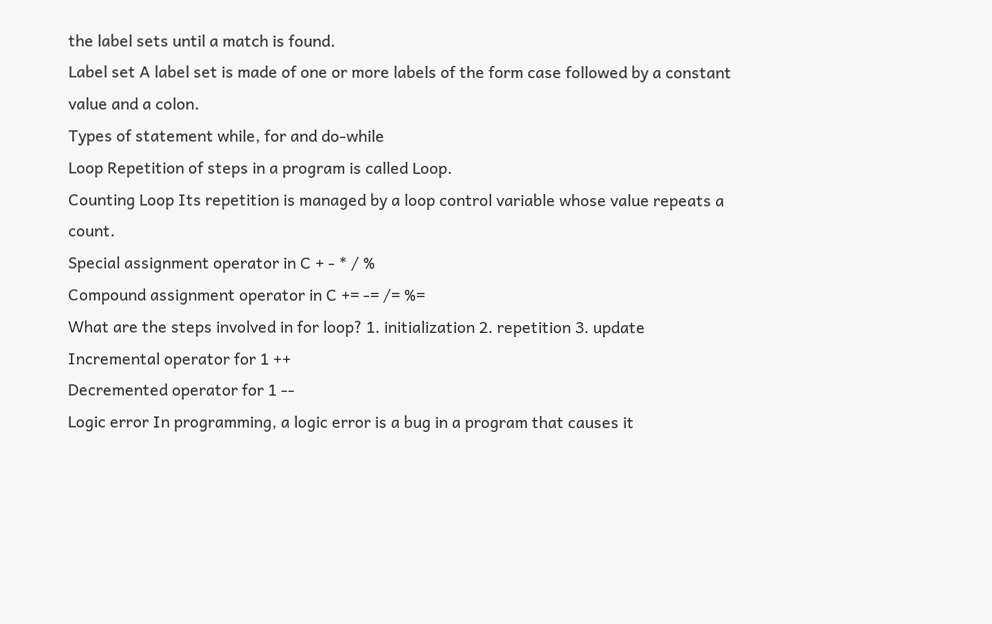the label sets until a match is found.
Label set A label set is made of one or more labels of the form case followed by a constant value and a colon.
Types of statement while, for and do-while
Loop Repetition of steps in a program is called Loop.
Counting Loop Its repetition is managed by a loop control variable whose value repeats a count.
Special assignment operator in C + - * / %
Compound assignment operator in C += -= /= %=
What are the steps involved in for loop? 1. initialization 2. repetition 3. update
Incremental operator for 1 ++
Decremented operator for 1 --
Logic error In programming, a logic error is a bug in a program that causes it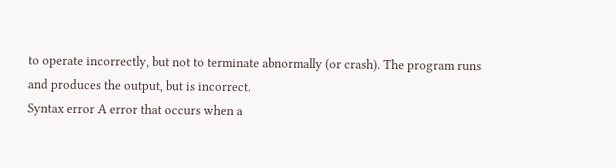to operate incorrectly, but not to terminate abnormally (or crash). The program runs and produces the output, but is incorrect.
Syntax error A error that occurs when a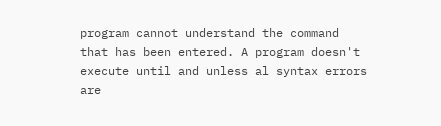program cannot understand the command that has been entered. A program doesn't execute until and unless al syntax errors are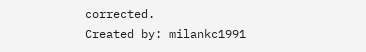corrected.
Created by: milankc1991